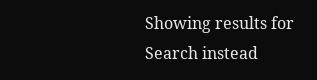Showing results for
Search instead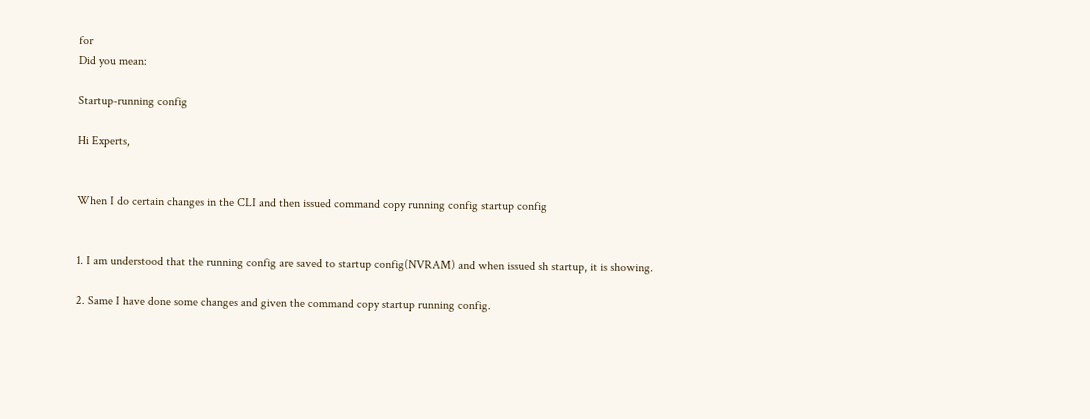for
Did you mean:

Startup-running config

Hi Experts,


When I do certain changes in the CLI and then issued command copy running config startup config


1. I am understood that the running config are saved to startup config(NVRAM) and when issued sh startup, it is showing.

2. Same I have done some changes and given the command copy startup running config.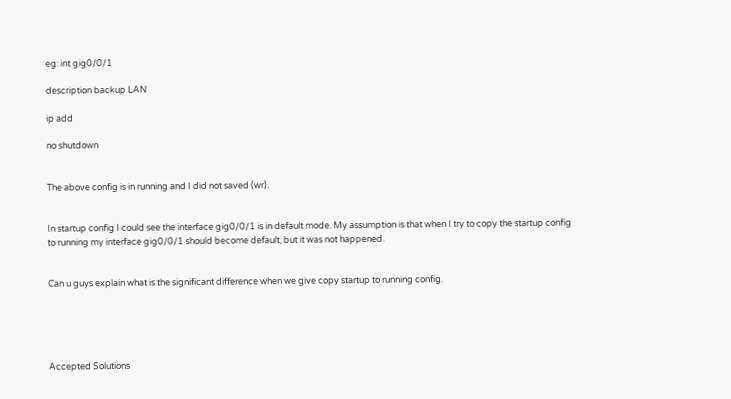eg: int gig0/0/1

description backup LAN

ip add

no shutdown


The above config is in running and I did not saved (wr).


In startup config I could see the interface gig0/0/1 is in default mode. My assumption is that when I try to copy the startup config to running my interface gig0/0/1 should become default, but it was not happened.


Can u guys explain what is the significant difference when we give copy startup to running config.





Accepted Solutions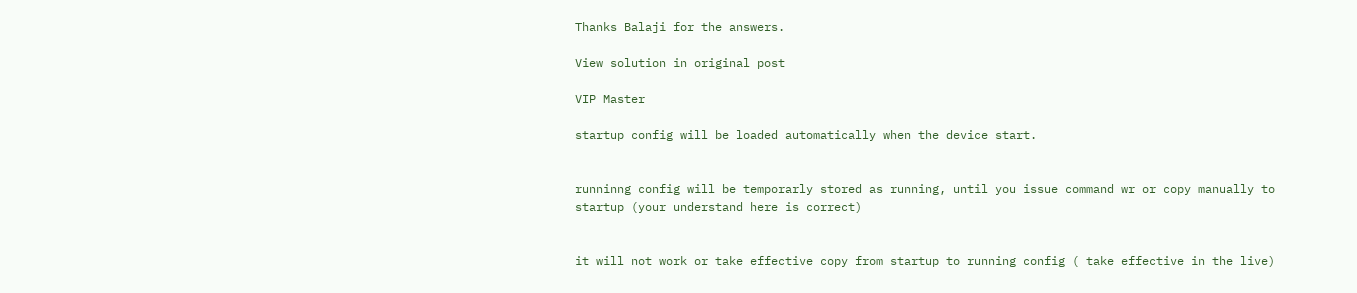Thanks Balaji for the answers.

View solution in original post

VIP Master

startup config will be loaded automatically when the device start.


runninng config will be temporarly stored as running, until you issue command wr or copy manually to startup (your understand here is correct)


it will not work or take effective copy from startup to running config ( take effective in the live)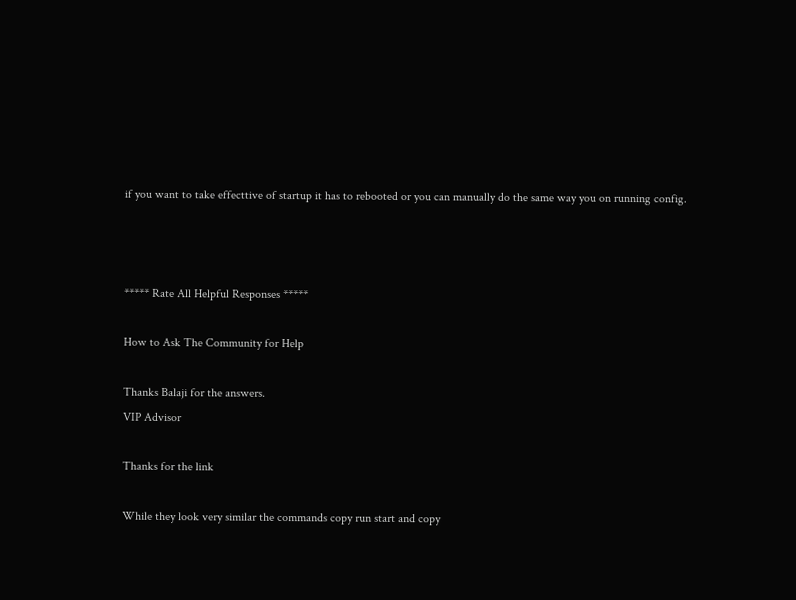if you want to take effecttive of startup it has to rebooted or you can manually do the same way you on running config.



***** Rate All Helpful Responses *****

How to Ask The Community for Help

Thanks Balaji for the answers.
VIP Advisor

Thanks for the link

While they look very similar the commands copy run start and copy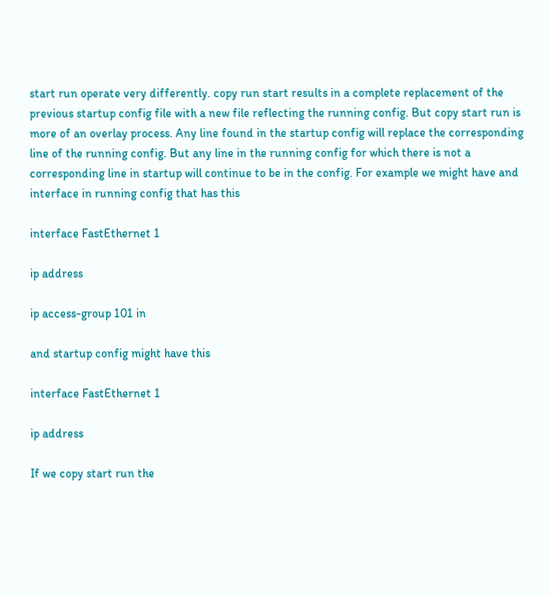start run operate very differently. copy run start results in a complete replacement of the previous startup config file with a new file reflecting the running config. But copy start run is more of an overlay process. Any line found in the startup config will replace the corresponding line of the running config. But any line in the running config for which there is not a corresponding line in startup will continue to be in the config. For example we might have and interface in running config that has this

interface FastEthernet 1

ip address

ip access-group 101 in

and startup config might have this

interface FastEthernet 1

ip address

If we copy start run the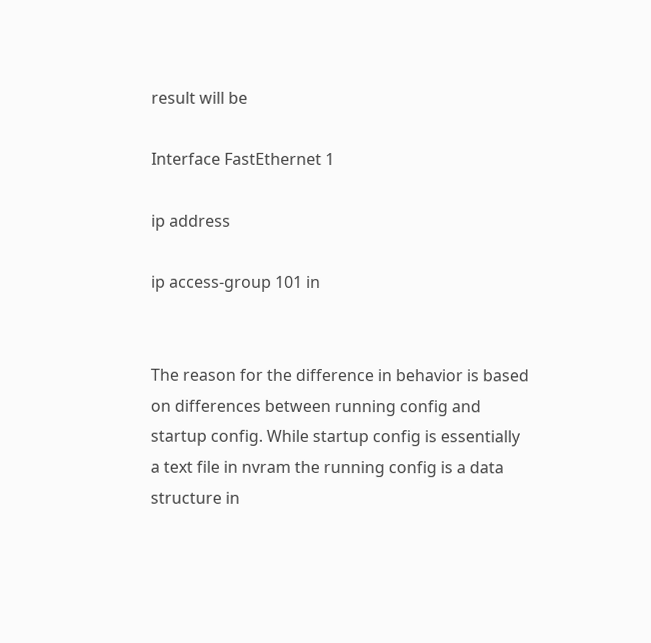result will be

Interface FastEthernet 1

ip address

ip access-group 101 in


The reason for the difference in behavior is based on differences between running config and startup config. While startup config is essentially a text file in nvram the running config is a data structure in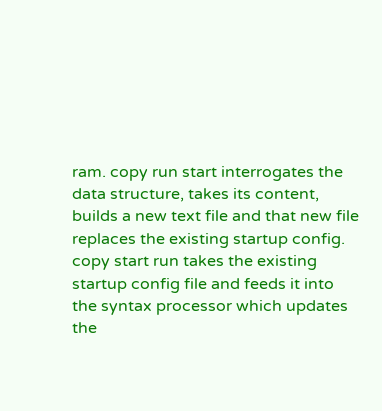ram. copy run start interrogates the data structure, takes its content, builds a new text file and that new file replaces the existing startup config. copy start run takes the existing startup config file and feeds it into the syntax processor which updates the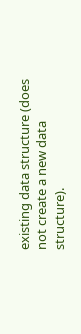existing data structure (does not create a new data structure).